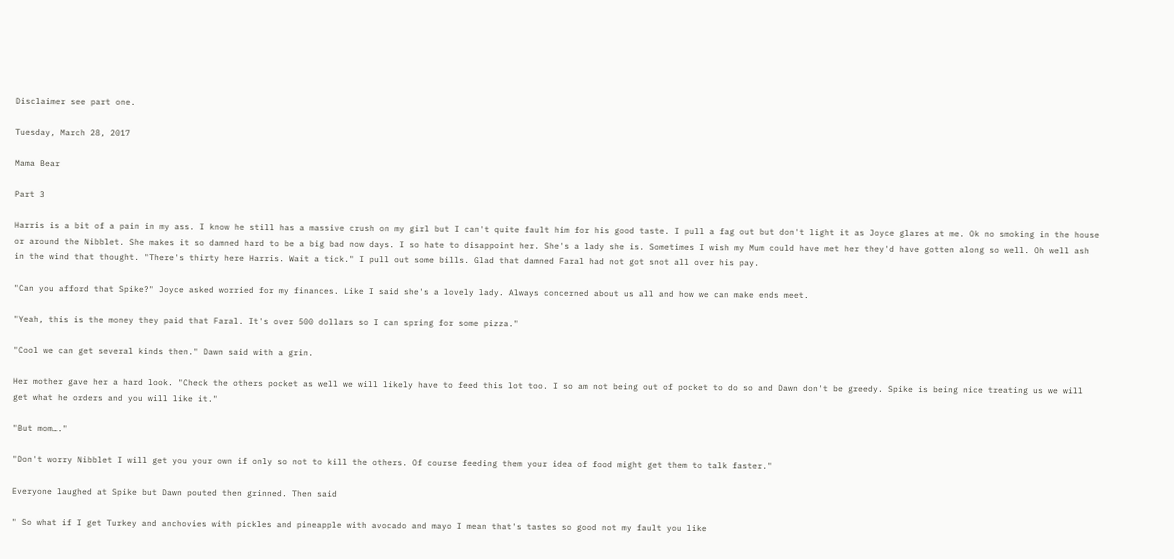Disclaimer see part one.

Tuesday, March 28, 2017

Mama Bear

Part 3

Harris is a bit of a pain in my ass. I know he still has a massive crush on my girl but I can't quite fault him for his good taste. I pull a fag out but don't light it as Joyce glares at me. Ok no smoking in the house or around the Nibblet. She makes it so damned hard to be a big bad now days. I so hate to disappoint her. She's a lady she is. Sometimes I wish my Mum could have met her they'd have gotten along so well. Oh well ash in the wind that thought. "There's thirty here Harris. Wait a tick." I pull out some bills. Glad that damned Faral had not got snot all over his pay.

"Can you afford that Spike?" Joyce asked worried for my finances. Like I said she's a lovely lady. Always concerned about us all and how we can make ends meet.

"Yeah, this is the money they paid that Faral. It's over 500 dollars so I can spring for some pizza."

"Cool we can get several kinds then." Dawn said with a grin.

Her mother gave her a hard look. "Check the others pocket as well we will likely have to feed this lot too. I so am not being out of pocket to do so and Dawn don't be greedy. Spike is being nice treating us we will get what he orders and you will like it."

"But mom…."

"Don't worry Nibblet I will get you your own if only so not to kill the others. Of course feeding them your idea of food might get them to talk faster."

Everyone laughed at Spike but Dawn pouted then grinned. Then said

" So what if I get Turkey and anchovies with pickles and pineapple with avocado and mayo I mean that's tastes so good not my fault you like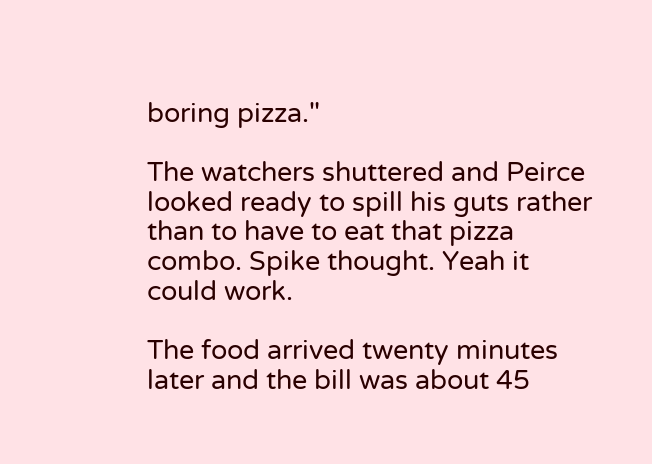boring pizza."

The watchers shuttered and Peirce looked ready to spill his guts rather than to have to eat that pizza combo. Spike thought. Yeah it could work.

The food arrived twenty minutes later and the bill was about 45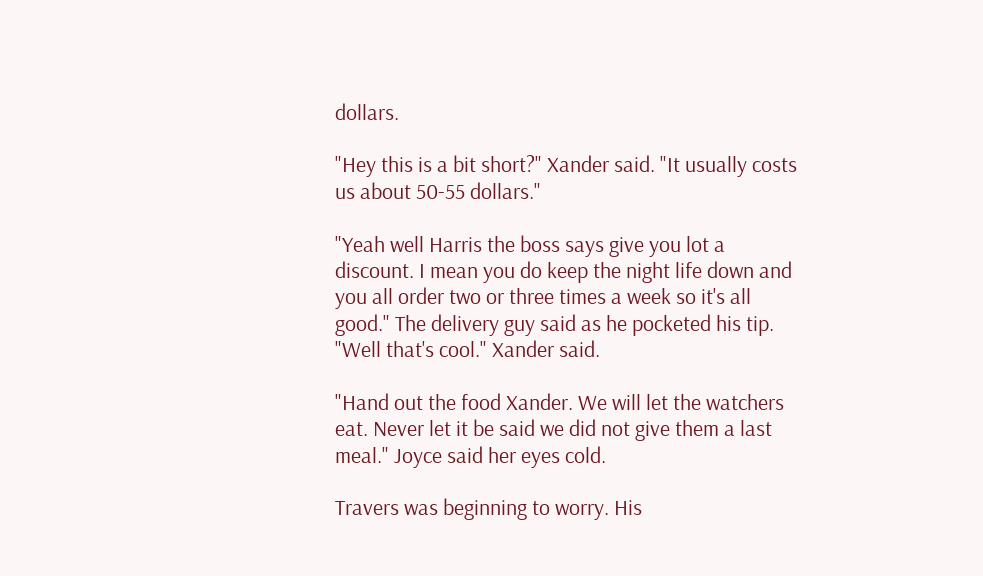dollars.

"Hey this is a bit short?" Xander said. "It usually costs us about 50-55 dollars."

"Yeah well Harris the boss says give you lot a discount. I mean you do keep the night life down and you all order two or three times a week so it's all good." The delivery guy said as he pocketed his tip.
"Well that's cool." Xander said.

"Hand out the food Xander. We will let the watchers eat. Never let it be said we did not give them a last meal." Joyce said her eyes cold.

Travers was beginning to worry. His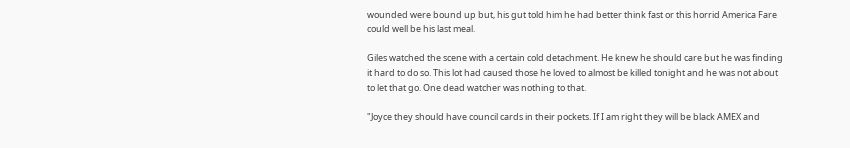wounded were bound up but, his gut told him he had better think fast or this horrid America Fare could well be his last meal.

Giles watched the scene with a certain cold detachment. He knew he should care but he was finding it hard to do so. This lot had caused those he loved to almost be killed tonight and he was not about to let that go. One dead watcher was nothing to that.

"Joyce they should have council cards in their pockets. If I am right they will be black AMEX and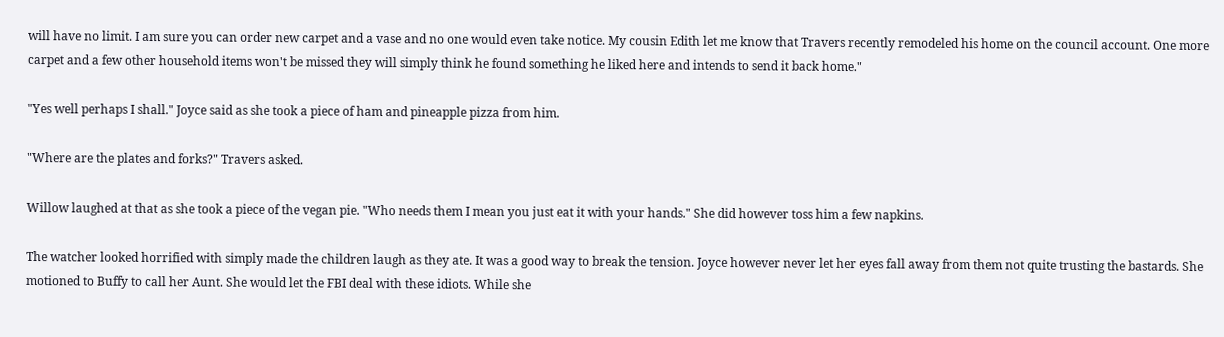will have no limit. I am sure you can order new carpet and a vase and no one would even take notice. My cousin Edith let me know that Travers recently remodeled his home on the council account. One more carpet and a few other household items won't be missed they will simply think he found something he liked here and intends to send it back home."

"Yes well perhaps I shall." Joyce said as she took a piece of ham and pineapple pizza from him.

"Where are the plates and forks?" Travers asked.

Willow laughed at that as she took a piece of the vegan pie. "Who needs them I mean you just eat it with your hands." She did however toss him a few napkins.

The watcher looked horrified with simply made the children laugh as they ate. It was a good way to break the tension. Joyce however never let her eyes fall away from them not quite trusting the bastards. She motioned to Buffy to call her Aunt. She would let the FBI deal with these idiots. While she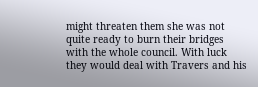might threaten them she was not quite ready to burn their bridges with the whole council. With luck they would deal with Travers and his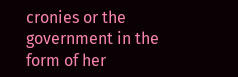cronies or the government in the form of her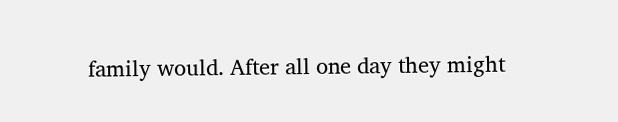family would. After all one day they might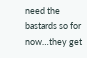need the bastards so for now…they get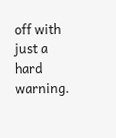off with just a hard warning.